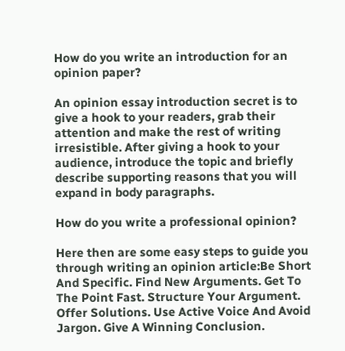How do you write an introduction for an opinion paper?

An opinion essay introduction secret is to give a hook to your readers, grab their attention and make the rest of writing irresistible. After giving a hook to your audience, introduce the topic and briefly describe supporting reasons that you will expand in body paragraphs.

How do you write a professional opinion?

Here then are some easy steps to guide you through writing an opinion article:Be Short And Specific. Find New Arguments. Get To The Point Fast. Structure Your Argument. Offer Solutions. Use Active Voice And Avoid Jargon. Give A Winning Conclusion.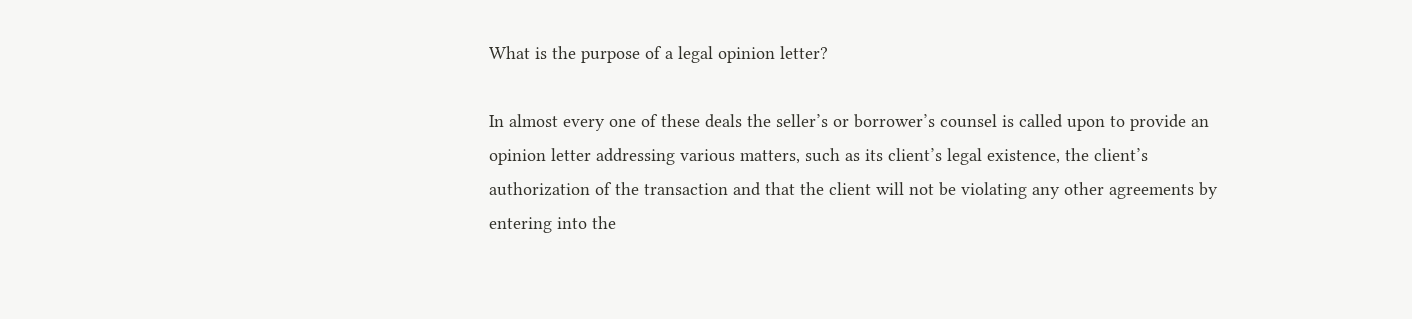What is the purpose of a legal opinion letter?

In almost every one of these deals the seller’s or borrower’s counsel is called upon to provide an opinion letter addressing various matters, such as its client’s legal existence, the client’s authorization of the transaction and that the client will not be violating any other agreements by entering into the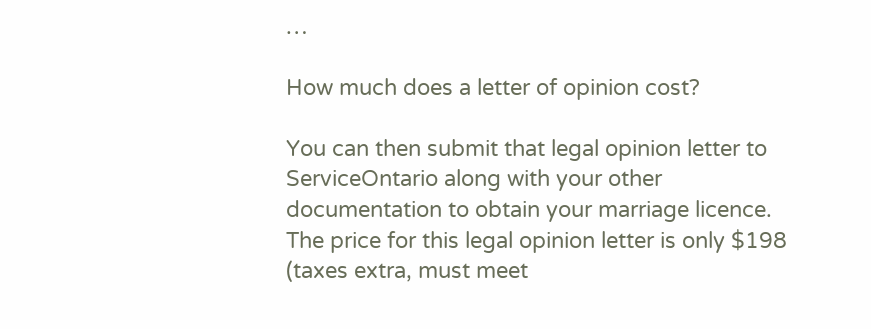…

How much does a letter of opinion cost?

You can then submit that legal opinion letter to ServiceOntario along with your other documentation to obtain your marriage licence. The price for this legal opinion letter is only $198 (taxes extra, must meet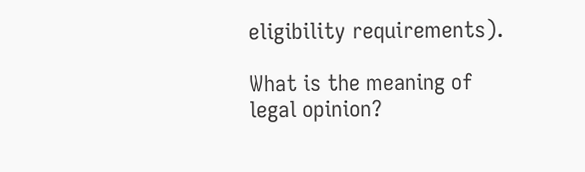eligibility requirements).

What is the meaning of legal opinion?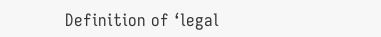Definition of ‘legal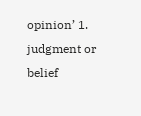opinion’ 1. judgment or belief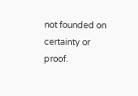not founded on certainty or proof.